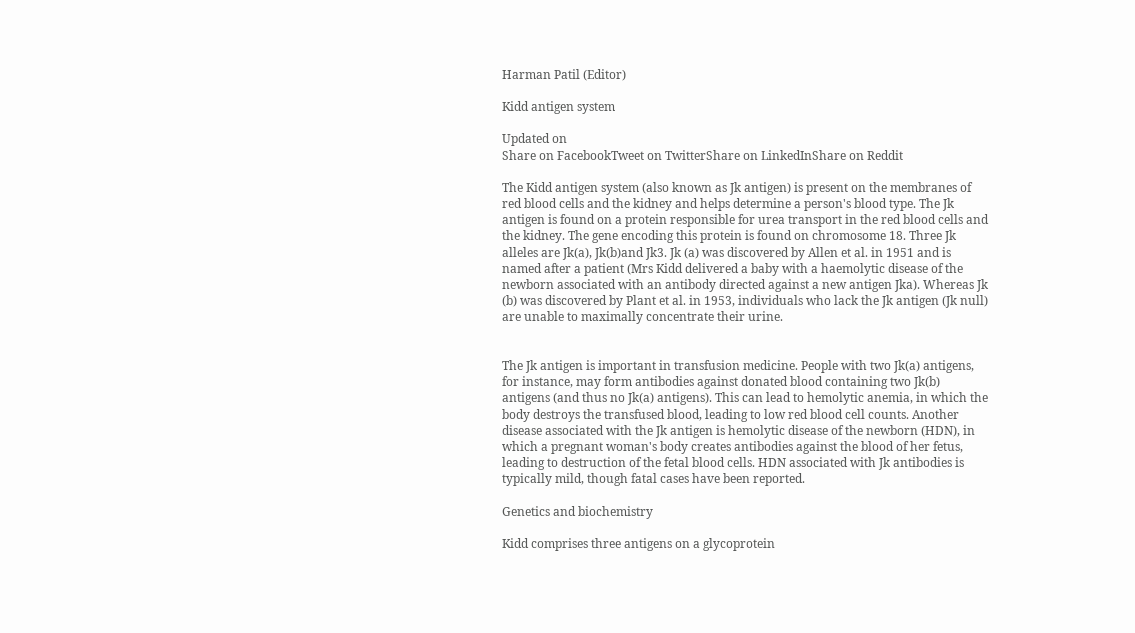Harman Patil (Editor)

Kidd antigen system

Updated on
Share on FacebookTweet on TwitterShare on LinkedInShare on Reddit

The Kidd antigen system (also known as Jk antigen) is present on the membranes of red blood cells and the kidney and helps determine a person's blood type. The Jk antigen is found on a protein responsible for urea transport in the red blood cells and the kidney. The gene encoding this protein is found on chromosome 18. Three Jk alleles are Jk(a), Jk(b)and Jk3. Jk (a) was discovered by Allen et al. in 1951 and is named after a patient (Mrs Kidd delivered a baby with a haemolytic disease of the newborn associated with an antibody directed against a new antigen Jka). Whereas Jk (b) was discovered by Plant et al. in 1953, individuals who lack the Jk antigen (Jk null) are unable to maximally concentrate their urine.


The Jk antigen is important in transfusion medicine. People with two Jk(a) antigens, for instance, may form antibodies against donated blood containing two Jk(b) antigens (and thus no Jk(a) antigens). This can lead to hemolytic anemia, in which the body destroys the transfused blood, leading to low red blood cell counts. Another disease associated with the Jk antigen is hemolytic disease of the newborn (HDN), in which a pregnant woman's body creates antibodies against the blood of her fetus, leading to destruction of the fetal blood cells. HDN associated with Jk antibodies is typically mild, though fatal cases have been reported.

Genetics and biochemistry

Kidd comprises three antigens on a glycoprotein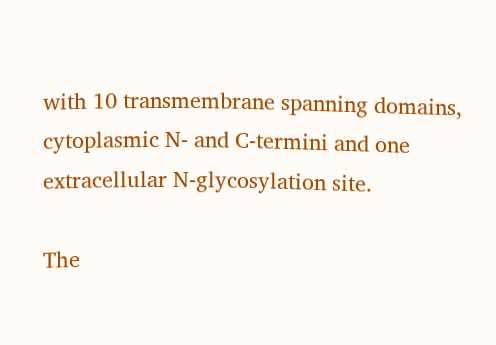with 10 transmembrane spanning domains, cytoplasmic N- and C-termini and one extracellular N-glycosylation site.

The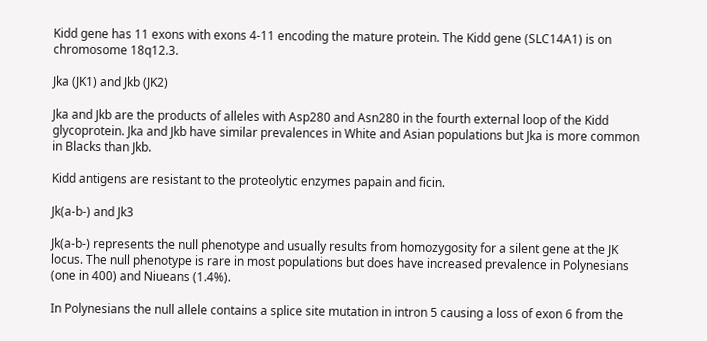Kidd gene has 11 exons with exons 4-11 encoding the mature protein. The Kidd gene (SLC14A1) is on chromosome 18q12.3.

Jka (JK1) and Jkb (JK2)

Jka and Jkb are the products of alleles with Asp280 and Asn280 in the fourth external loop of the Kidd glycoprotein. Jka and Jkb have similar prevalences in White and Asian populations but Jka is more common in Blacks than Jkb.

Kidd antigens are resistant to the proteolytic enzymes papain and ficin.

Jk(a-b-) and Jk3

Jk(a-b-) represents the null phenotype and usually results from homozygosity for a silent gene at the JK locus. The null phenotype is rare in most populations but does have increased prevalence in Polynesians (one in 400) and Niueans (1.4%).

In Polynesians the null allele contains a splice site mutation in intron 5 causing a loss of exon 6 from the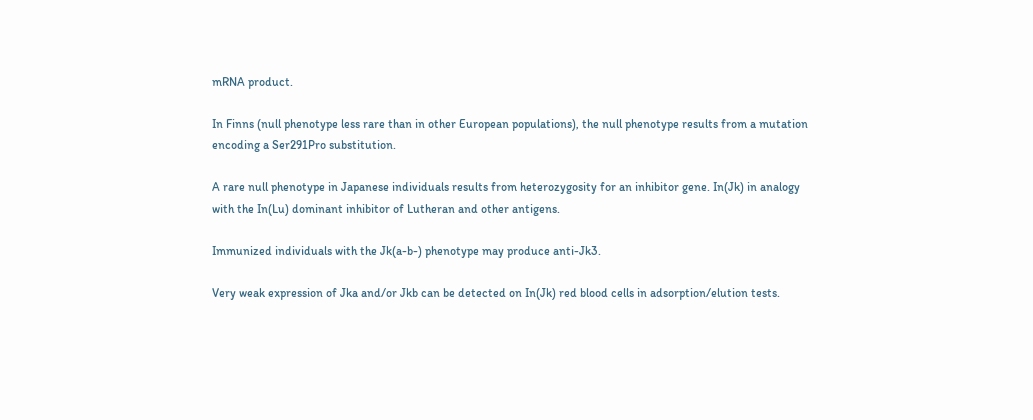mRNA product.

In Finns (null phenotype less rare than in other European populations), the null phenotype results from a mutation encoding a Ser291Pro substitution.

A rare null phenotype in Japanese individuals results from heterozygosity for an inhibitor gene. In(Jk) in analogy with the In(Lu) dominant inhibitor of Lutheran and other antigens.

Immunized individuals with the Jk(a-b-) phenotype may produce anti-Jk3.

Very weak expression of Jka and/or Jkb can be detected on In(Jk) red blood cells in adsorption/elution tests.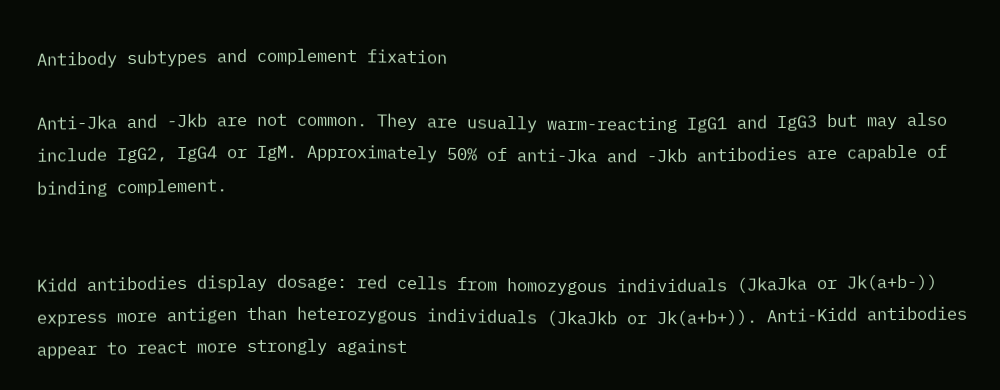Antibody subtypes and complement fixation

Anti-Jka and -Jkb are not common. They are usually warm-reacting IgG1 and IgG3 but may also include IgG2, IgG4 or IgM. Approximately 50% of anti-Jka and -Jkb antibodies are capable of binding complement.


Kidd antibodies display dosage: red cells from homozygous individuals (JkaJka or Jk(a+b-)) express more antigen than heterozygous individuals (JkaJkb or Jk(a+b+)). Anti-Kidd antibodies appear to react more strongly against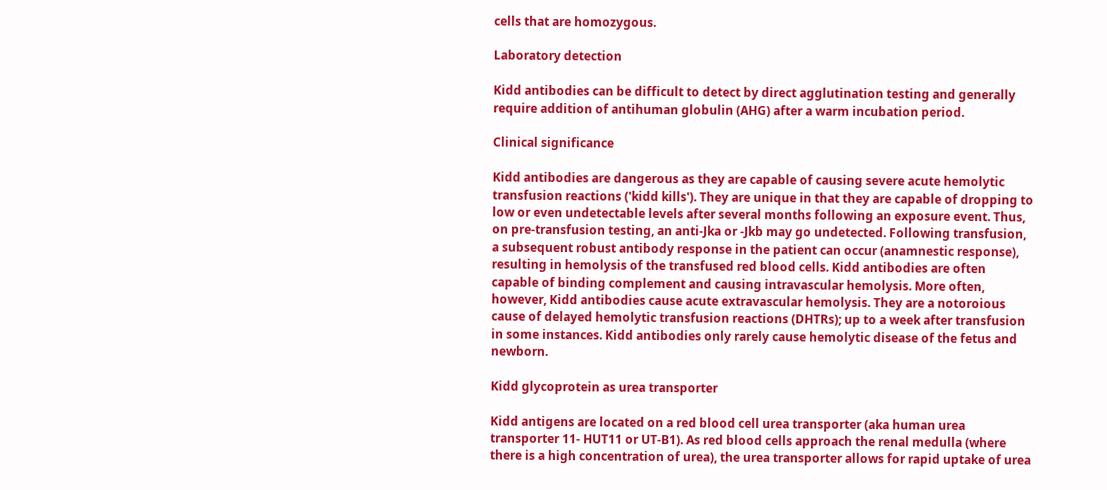cells that are homozygous.

Laboratory detection

Kidd antibodies can be difficult to detect by direct agglutination testing and generally require addition of antihuman globulin (AHG) after a warm incubation period.

Clinical significance

Kidd antibodies are dangerous as they are capable of causing severe acute hemolytic transfusion reactions ('kidd kills'). They are unique in that they are capable of dropping to low or even undetectable levels after several months following an exposure event. Thus, on pre-transfusion testing, an anti-Jka or -Jkb may go undetected. Following transfusion, a subsequent robust antibody response in the patient can occur (anamnestic response), resulting in hemolysis of the transfused red blood cells. Kidd antibodies are often capable of binding complement and causing intravascular hemolysis. More often, however, Kidd antibodies cause acute extravascular hemolysis. They are a notoroious cause of delayed hemolytic transfusion reactions (DHTRs); up to a week after transfusion in some instances. Kidd antibodies only rarely cause hemolytic disease of the fetus and newborn.

Kidd glycoprotein as urea transporter

Kidd antigens are located on a red blood cell urea transporter (aka human urea transporter 11- HUT11 or UT-B1). As red blood cells approach the renal medulla (where there is a high concentration of urea), the urea transporter allows for rapid uptake of urea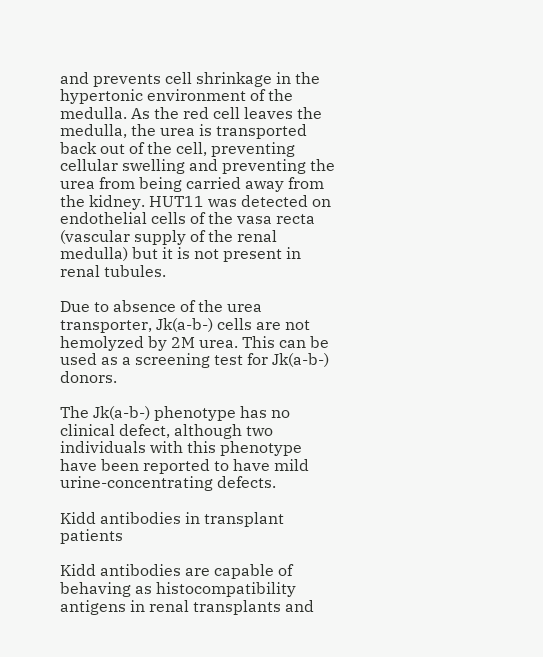and prevents cell shrinkage in the hypertonic environment of the medulla. As the red cell leaves the medulla, the urea is transported back out of the cell, preventing cellular swelling and preventing the urea from being carried away from the kidney. HUT11 was detected on endothelial cells of the vasa recta (vascular supply of the renal medulla) but it is not present in renal tubules.

Due to absence of the urea transporter, Jk(a-b-) cells are not hemolyzed by 2M urea. This can be used as a screening test for Jk(a-b-) donors.

The Jk(a-b-) phenotype has no clinical defect, although two individuals with this phenotype have been reported to have mild urine-concentrating defects.

Kidd antibodies in transplant patients

Kidd antibodies are capable of behaving as histocompatibility antigens in renal transplants and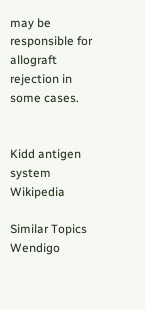may be responsible for allograft rejection in some cases.


Kidd antigen system Wikipedia

Similar Topics
Wendigo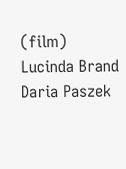(film)
Lucinda Brand
Daria Paszek